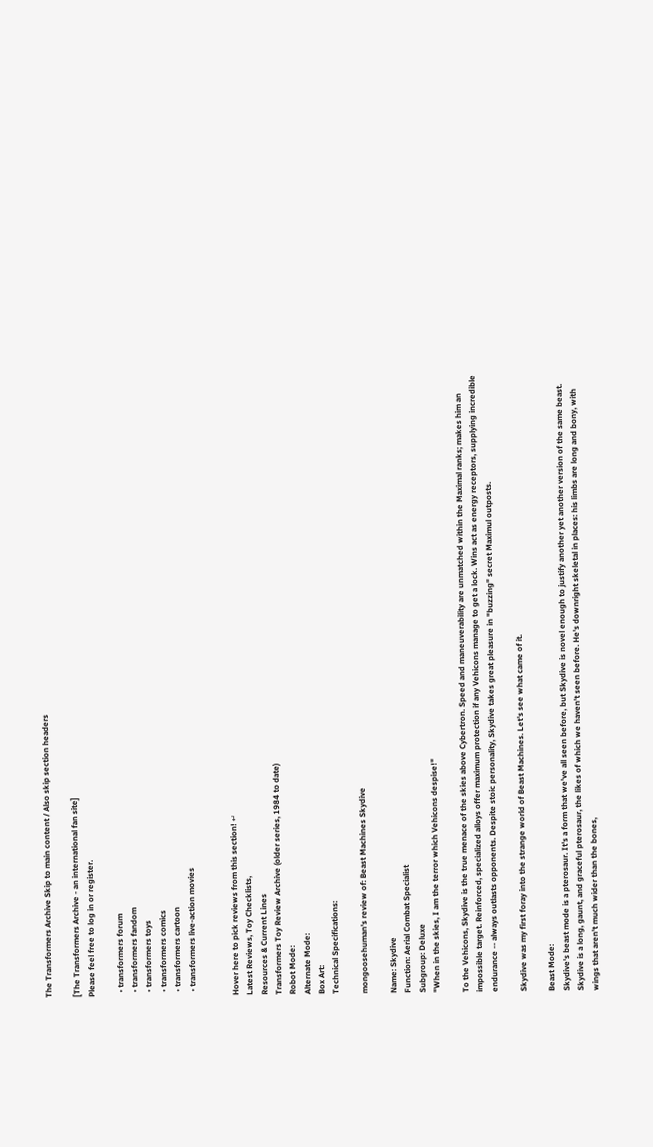The Transformers Archive Skip to main content / Also skip section headers

[The Transformers Archive - an international fan site]
Please feel free to log in or register.

  • transformers forum
  • transformers fandom
  • transformers toys
  • transformers comics
  • transformers cartoon
  • transformers live-action movies


Hover here to pick reviews from this section! ↵
Latest Reviews, Toy Checklists,
Resources & Current Lines
Transformers Toy Review Archive (older series, 1984 to date)
Robot Mode:
Alternate Mode:
Box Art:
Technical Specifications:

mongoosehuman's review of: Beast Machines Skydive

Name: Skydive
Function: Aerial Combat Specialist
Subgroup: Deluxe
"When in the skies, I am the terror which Vehicons despise!"

To the Vehicons, Skydive is the true menace of the skies above Cybertron. Speed and maneuverability are unmatched within the Maximal ranks; makes him an impossible target. Reinforced, specialized alloys offer maximum protection if any Vehicons manage to get a lock. Wins act as energy receptors, supplying incredible endurance -- always outlasts opponents. Despite stoic personality, Skydive takes great pleasure in "buzzing" secret Maximul outposts.

Skydive was my first foray into the strange world of Beast Machines. Let's see what came of it.

Beast Mode:
Skydive's beast mode is a pterosaur. It's a form that we've all seen before, but Skydive is novel enough to justify another yet another version of the same beast. Skydive is a long, gaunt, and graceful pterosaur, the likes of which we haven't seen before. He's downright skeletal in places: his limbs are long and bony, with wings that aren't much wider than the bones,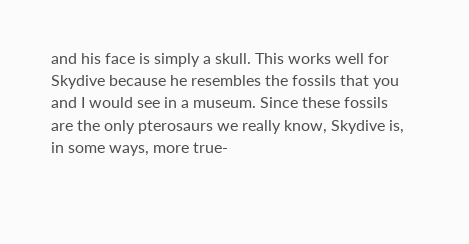and his face is simply a skull. This works well for Skydive because he resembles the fossils that you and I would see in a museum. Since these fossils are the only pterosaurs we really know, Skydive is, in some ways, more true-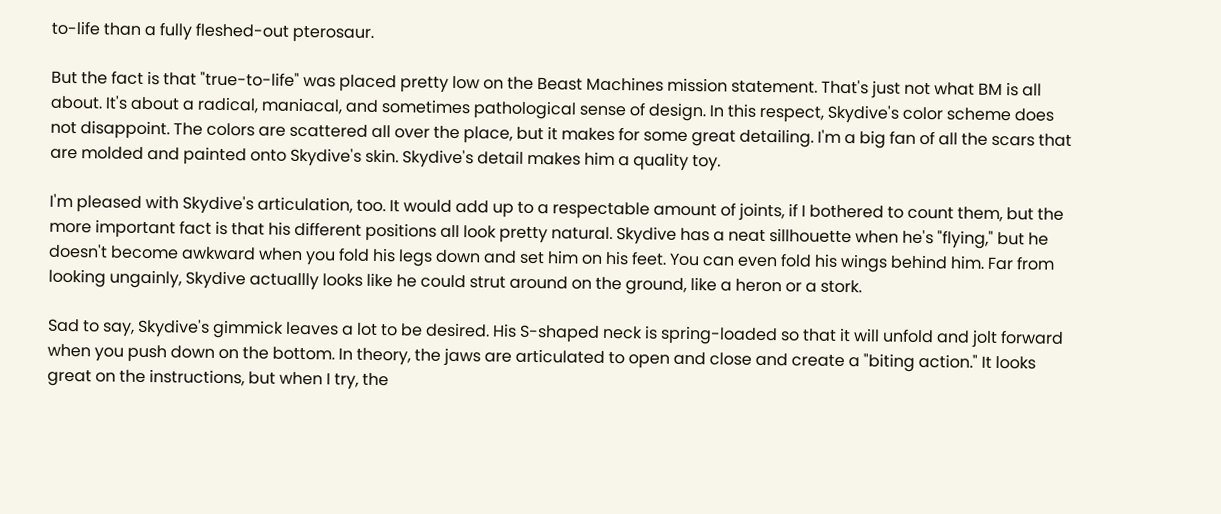to-life than a fully fleshed-out pterosaur.

But the fact is that "true-to-life" was placed pretty low on the Beast Machines mission statement. That's just not what BM is all about. It's about a radical, maniacal, and sometimes pathological sense of design. In this respect, Skydive's color scheme does not disappoint. The colors are scattered all over the place, but it makes for some great detailing. I'm a big fan of all the scars that are molded and painted onto Skydive's skin. Skydive's detail makes him a quality toy.

I'm pleased with Skydive's articulation, too. It would add up to a respectable amount of joints, if I bothered to count them, but the more important fact is that his different positions all look pretty natural. Skydive has a neat sillhouette when he's "flying," but he doesn't become awkward when you fold his legs down and set him on his feet. You can even fold his wings behind him. Far from looking ungainly, Skydive actuallly looks like he could strut around on the ground, like a heron or a stork.

Sad to say, Skydive's gimmick leaves a lot to be desired. His S-shaped neck is spring-loaded so that it will unfold and jolt forward when you push down on the bottom. In theory, the jaws are articulated to open and close and create a "biting action." It looks great on the instructions, but when I try, the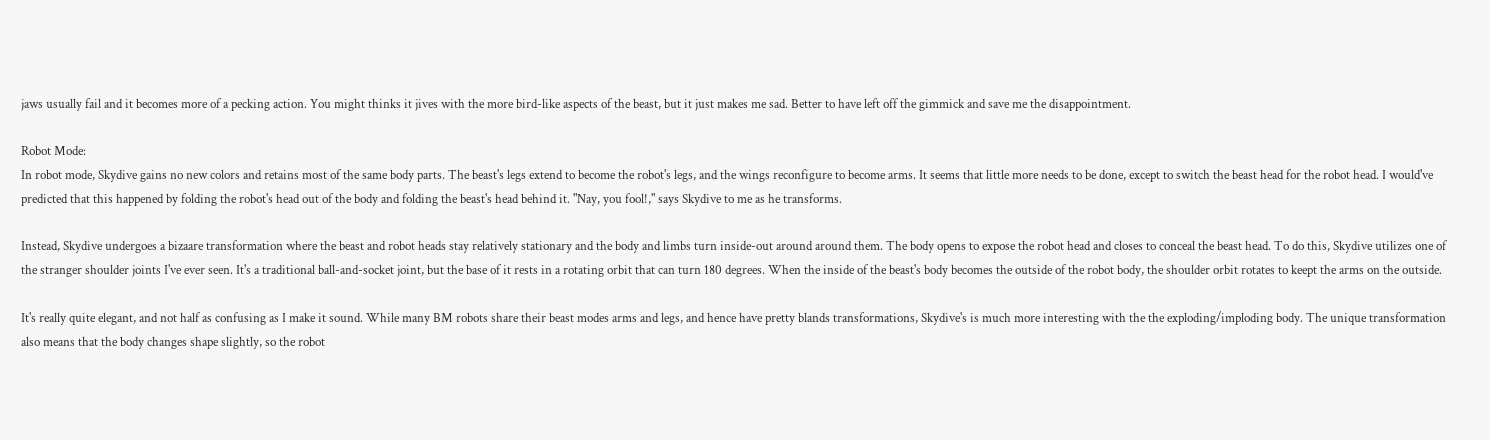jaws usually fail and it becomes more of a pecking action. You might thinks it jives with the more bird-like aspects of the beast, but it just makes me sad. Better to have left off the gimmick and save me the disappointment.

Robot Mode:
In robot mode, Skydive gains no new colors and retains most of the same body parts. The beast's legs extend to become the robot's legs, and the wings reconfigure to become arms. It seems that little more needs to be done, except to switch the beast head for the robot head. I would've predicted that this happened by folding the robot's head out of the body and folding the beast's head behind it. "Nay, you fool!," says Skydive to me as he transforms.

Instead, Skydive undergoes a bizaare transformation where the beast and robot heads stay relatively stationary and the body and limbs turn inside-out around around them. The body opens to expose the robot head and closes to conceal the beast head. To do this, Skydive utilizes one of the stranger shoulder joints I've ever seen. It's a traditional ball-and-socket joint, but the base of it rests in a rotating orbit that can turn 180 degrees. When the inside of the beast's body becomes the outside of the robot body, the shoulder orbit rotates to keept the arms on the outside.

It's really quite elegant, and not half as confusing as I make it sound. While many BM robots share their beast modes arms and legs, and hence have pretty blands transformations, Skydive's is much more interesting with the the exploding/imploding body. The unique transformation also means that the body changes shape slightly, so the robot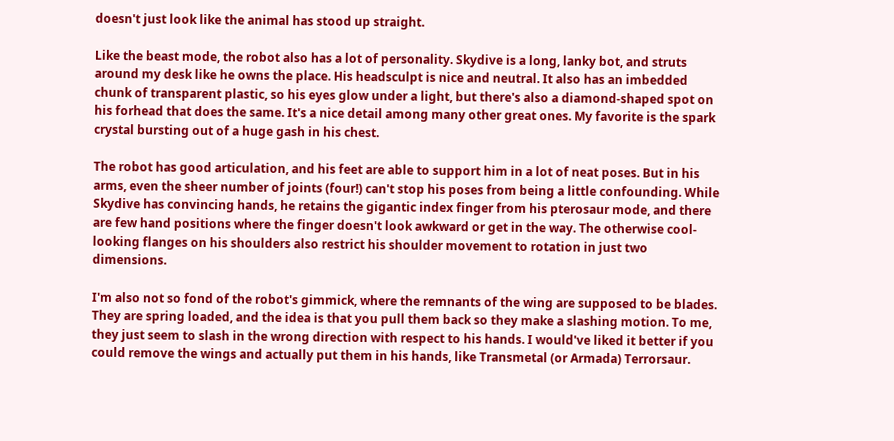doesn't just look like the animal has stood up straight.

Like the beast mode, the robot also has a lot of personality. Skydive is a long, lanky bot, and struts around my desk like he owns the place. His headsculpt is nice and neutral. It also has an imbedded chunk of transparent plastic, so his eyes glow under a light, but there's also a diamond-shaped spot on his forhead that does the same. It's a nice detail among many other great ones. My favorite is the spark crystal bursting out of a huge gash in his chest.

The robot has good articulation, and his feet are able to support him in a lot of neat poses. But in his arms, even the sheer number of joints (four!) can't stop his poses from being a little confounding. While Skydive has convincing hands, he retains the gigantic index finger from his pterosaur mode, and there are few hand positions where the finger doesn't look awkward or get in the way. The otherwise cool-looking flanges on his shoulders also restrict his shoulder movement to rotation in just two dimensions.

I'm also not so fond of the robot's gimmick, where the remnants of the wing are supposed to be blades. They are spring loaded, and the idea is that you pull them back so they make a slashing motion. To me, they just seem to slash in the wrong direction with respect to his hands. I would've liked it better if you could remove the wings and actually put them in his hands, like Transmetal (or Armada) Terrorsaur.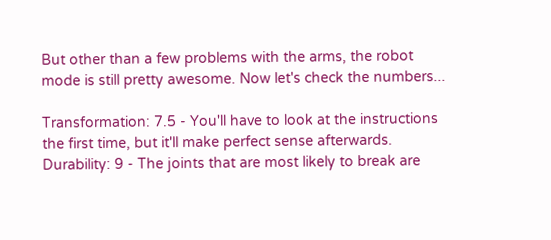But other than a few problems with the arms, the robot mode is still pretty awesome. Now let's check the numbers...

Transformation: 7.5 - You'll have to look at the instructions the first time, but it'll make perfect sense afterwards.
Durability: 9 - The joints that are most likely to break are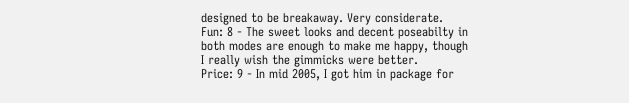designed to be breakaway. Very considerate.
Fun: 8 - The sweet looks and decent poseabilty in both modes are enough to make me happy, though I really wish the gimmicks were better.
Price: 9 - In mid 2005, I got him in package for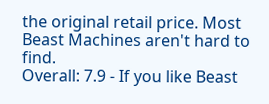the original retail price. Most Beast Machines aren't hard to find.
Overall: 7.9 - If you like Beast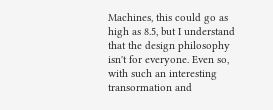Machines, this could go as high as 8.5, but I understand that the design philosophy isn't for everyone. Even so, with such an interesting transormation and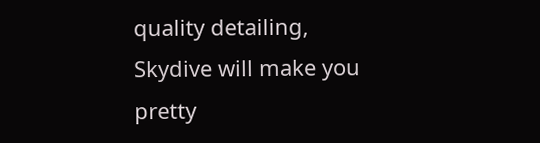quality detailing, Skydive will make you pretty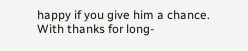happy if you give him a chance.
With thanks for long-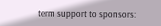term support to sponsors: